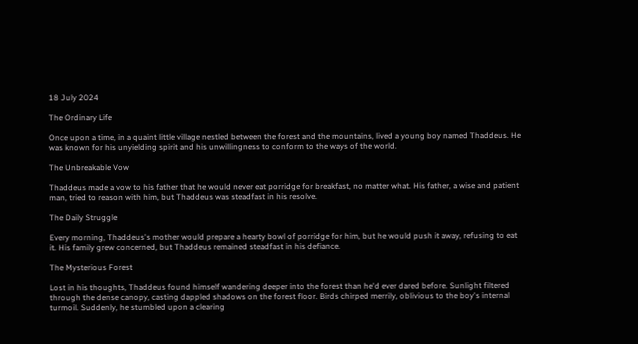18 July 2024

The Ordinary Life

Once upon a time, in a quaint little village nestled between the forest and the mountains, lived a young boy named Thaddeus. He was known for his unyielding spirit and his unwillingness to conform to the ways of the world.

The Unbreakable Vow

Thaddeus made a vow to his father that he would never eat porridge for breakfast, no matter what. His father, a wise and patient man, tried to reason with him, but Thaddeus was steadfast in his resolve.

The Daily Struggle

Every morning, Thaddeus's mother would prepare a hearty bowl of porridge for him, but he would push it away, refusing to eat it. His family grew concerned, but Thaddeus remained steadfast in his defiance.

The Mysterious Forest

Lost in his thoughts, Thaddeus found himself wandering deeper into the forest than he'd ever dared before. Sunlight filtered through the dense canopy, casting dappled shadows on the forest floor. Birds chirped merrily, oblivious to the boy's internal turmoil. Suddenly, he stumbled upon a clearing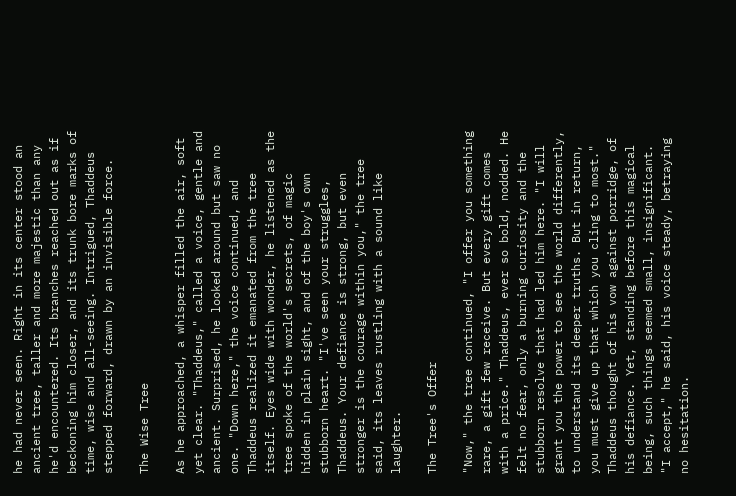he had never seen. Right in its center stood an ancient tree, taller and more majestic than any he'd encountered. Its branches reached out as if beckoning him closer, and its trunk bore marks of time, wise and all-seeing. Intrigued, Thaddeus stepped forward, drawn by an invisible force.

The Wise Tree

As he approached, a whisper filled the air, soft yet clear. "Thaddeus," called a voice, gentle and ancient. Surprised, he looked around but saw no one. "Down here," the voice continued, and Thaddeus realized it emanated from the tree itself. Eyes wide with wonder, he listened as the tree spoke of the world's secrets, of magic hidden in plain sight, and of the boy's own stubborn heart. "I've seen your struggles, Thaddeus. Your defiance is strong, but even stronger is the courage within you," the tree said, its leaves rustling with a sound like laughter.

The Tree's Offer

"Now," the tree continued, "I offer you something rare, a gift few receive. But every gift comes with a price." Thaddeus, ever so bold, nodded. He felt no fear, only a burning curiosity and the stubborn resolve that had led him here. "I will grant you the power to see the world differently, to understand its deeper truths. But in return, you must give up that which you cling to most." Thaddeus thought of his vow against porridge, of his defiance. Yet, standing before this magical being, such things seemed small, insignificant. "I accept," he said, his voice steady, betraying no hesitation.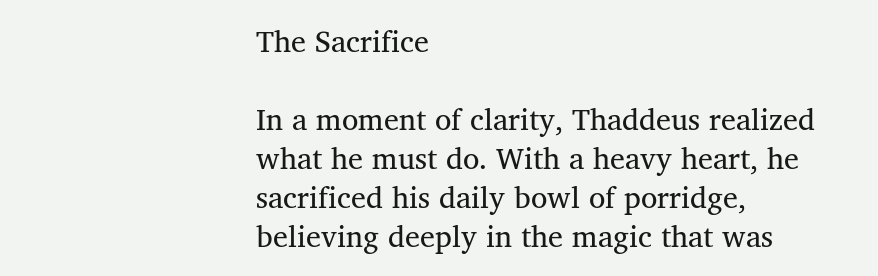The Sacrifice

In a moment of clarity, Thaddeus realized what he must do. With a heavy heart, he sacrificed his daily bowl of porridge, believing deeply in the magic that was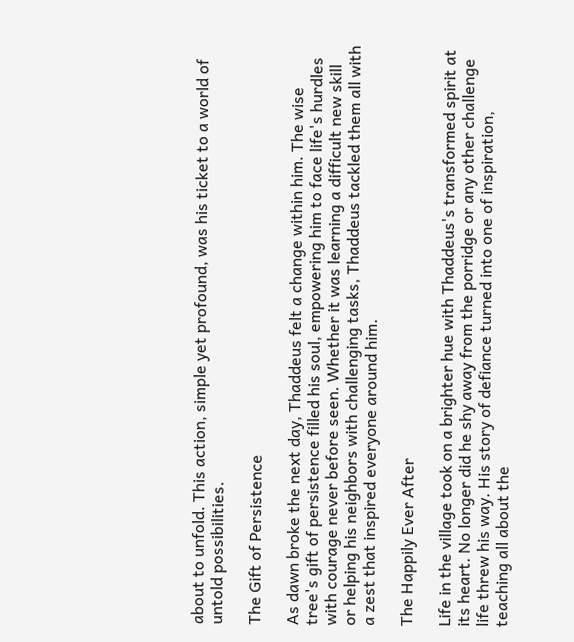about to unfold. This action, simple yet profound, was his ticket to a world of untold possibilities.

The Gift of Persistence

As dawn broke the next day, Thaddeus felt a change within him. The wise tree's gift of persistence filled his soul, empowering him to face life's hurdles with courage never before seen. Whether it was learning a difficult new skill or helping his neighbors with challenging tasks, Thaddeus tackled them all with a zest that inspired everyone around him.

The Happily Ever After

Life in the village took on a brighter hue with Thaddeus's transformed spirit at its heart. No longer did he shy away from the porridge or any other challenge life threw his way. His story of defiance turned into one of inspiration, teaching all about the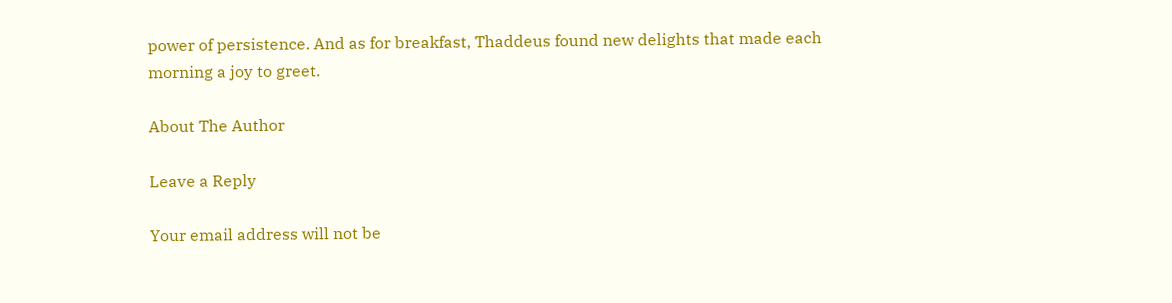power of persistence. And as for breakfast, Thaddeus found new delights that made each morning a joy to greet.

About The Author

Leave a Reply

Your email address will not be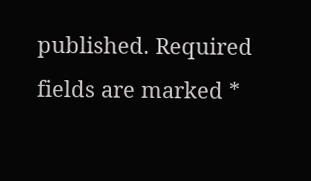published. Required fields are marked *